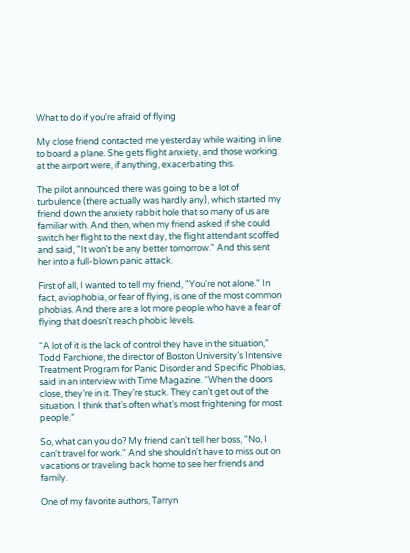What to do if you're afraid of flying

My close friend contacted me yesterday while waiting in line to board a plane. She gets flight anxiety, and those working at the airport were, if anything, exacerbating this.

The pilot announced there was going to be a lot of turbulence (there actually was hardly any), which started my friend down the anxiety rabbit hole that so many of us are familiar with. And then, when my friend asked if she could switch her flight to the next day, the flight attendant scoffed and said, "It won't be any better tomorrow." And this sent her into a full-blown panic attack.

First of all, I wanted to tell my friend, "You're not alone." In fact, aviophobia, or fear of flying, is one of the most common phobias. And there are a lot more people who have a fear of flying that doesn't reach phobic levels.

“A lot of it is the lack of control they have in the situation,” Todd Farchione, the director of Boston University’s Intensive Treatment Program for Panic Disorder and Specific Phobias, said in an interview with Time Magazine. “When the doors close, they’re in it. They’re stuck. They can’t get out of the situation. I think that’s often what’s most frightening for most people.”

So, what can you do? My friend can't tell her boss, "No, I can't travel for work." And she shouldn't have to miss out on vacations or traveling back home to see her friends and family.

One of my favorite authors, Tarryn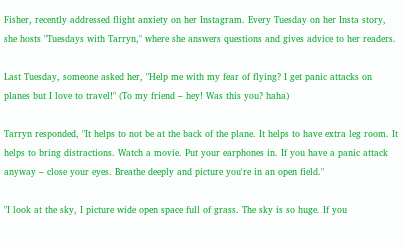Fisher, recently addressed flight anxiety on her Instagram. Every Tuesday on her Insta story, she hosts "Tuesdays with Tarryn," where she answers questions and gives advice to her readers.

Last Tuesday, someone asked her, "Help me with my fear of flying? I get panic attacks on planes but I love to travel!" (To my friend – hey! Was this you? haha)

Tarryn responded, "It helps to not be at the back of the plane. It helps to have extra leg room. It helps to bring distractions. Watch a movie. Put your earphones in. If you have a panic attack anyway – close your eyes. Breathe deeply and picture you're in an open field."

"I look at the sky, I picture wide open space full of grass. The sky is so huge. If you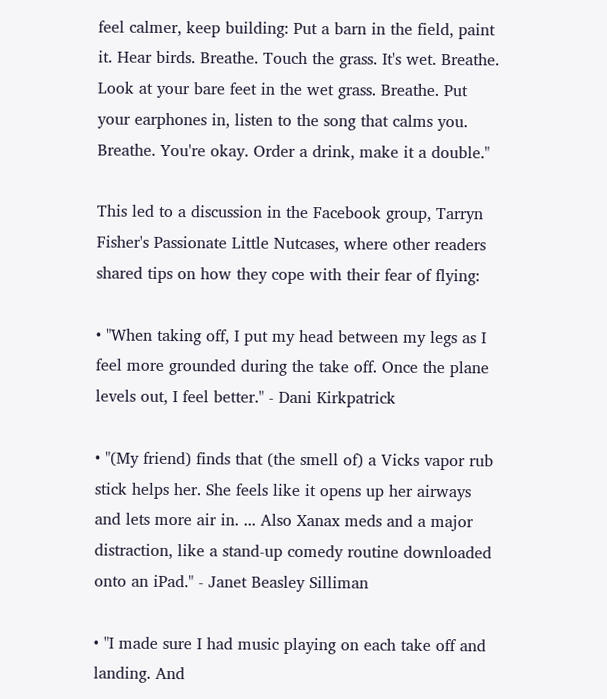feel calmer, keep building: Put a barn in the field, paint it. Hear birds. Breathe. Touch the grass. It's wet. Breathe. Look at your bare feet in the wet grass. Breathe. Put your earphones in, listen to the song that calms you. Breathe. You're okay. Order a drink, make it a double."

This led to a discussion in the Facebook group, Tarryn Fisher's Passionate Little Nutcases, where other readers shared tips on how they cope with their fear of flying:

• "When taking off, I put my head between my legs as I feel more grounded during the take off. Once the plane levels out, I feel better." - Dani Kirkpatrick

• "(My friend) finds that (the smell of) a Vicks vapor rub stick helps her. She feels like it opens up her airways and lets more air in. ... Also Xanax meds and a major distraction, like a stand-up comedy routine downloaded onto an iPad." - Janet Beasley Silliman

• "I made sure I had music playing on each take off and landing. And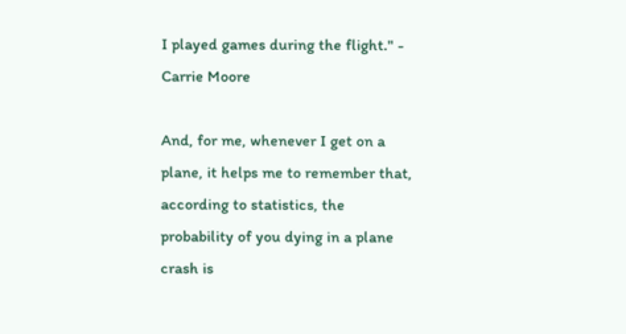I played games during the flight." - Carrie Moore

And, for me, whenever I get on a plane, it helps me to remember that, according to statistics, the probability of you dying in a plane crash is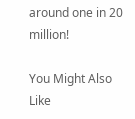around one in 20 million!

You Might Also Like